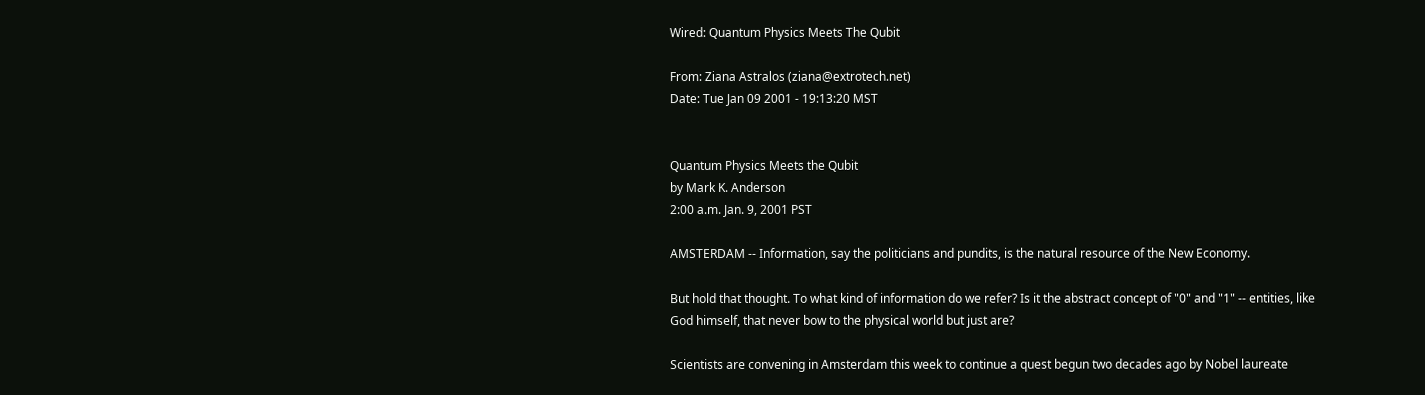Wired: Quantum Physics Meets The Qubit

From: Ziana Astralos (ziana@extrotech.net)
Date: Tue Jan 09 2001 - 19:13:20 MST


Quantum Physics Meets the Qubit
by Mark K. Anderson
2:00 a.m. Jan. 9, 2001 PST

AMSTERDAM -- Information, say the politicians and pundits, is the natural resource of the New Economy.

But hold that thought. To what kind of information do we refer? Is it the abstract concept of "0" and "1" -- entities, like God himself, that never bow to the physical world but just are?

Scientists are convening in Amsterdam this week to continue a quest begun two decades ago by Nobel laureate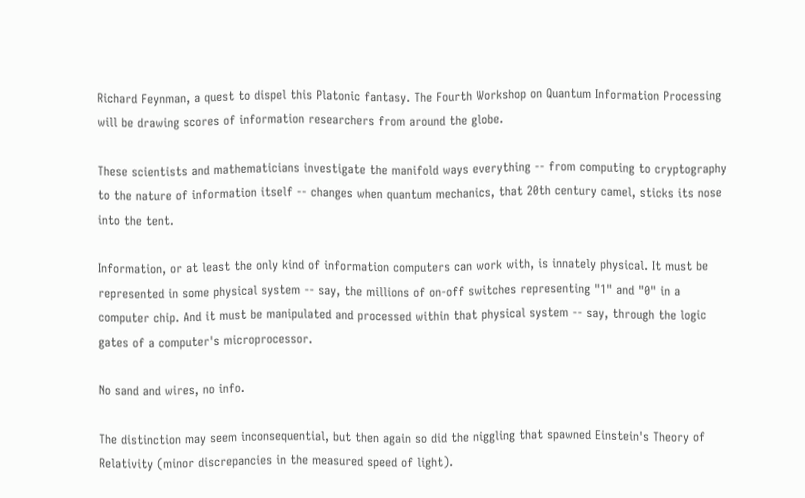Richard Feynman, a quest to dispel this Platonic fantasy. The Fourth Workshop on Quantum Information Processing will be drawing scores of information researchers from around the globe.

These scientists and mathematicians investigate the manifold ways everything -- from computing to cryptography to the nature of information itself -- changes when quantum mechanics, that 20th century camel, sticks its nose into the tent.

Information, or at least the only kind of information computers can work with, is innately physical. It must be represented in some physical system -- say, the millions of on-off switches representing "1" and "0" in a computer chip. And it must be manipulated and processed within that physical system -- say, through the logic gates of a computer's microprocessor.

No sand and wires, no info.

The distinction may seem inconsequential, but then again so did the niggling that spawned Einstein's Theory of Relativity (minor discrepancies in the measured speed of light).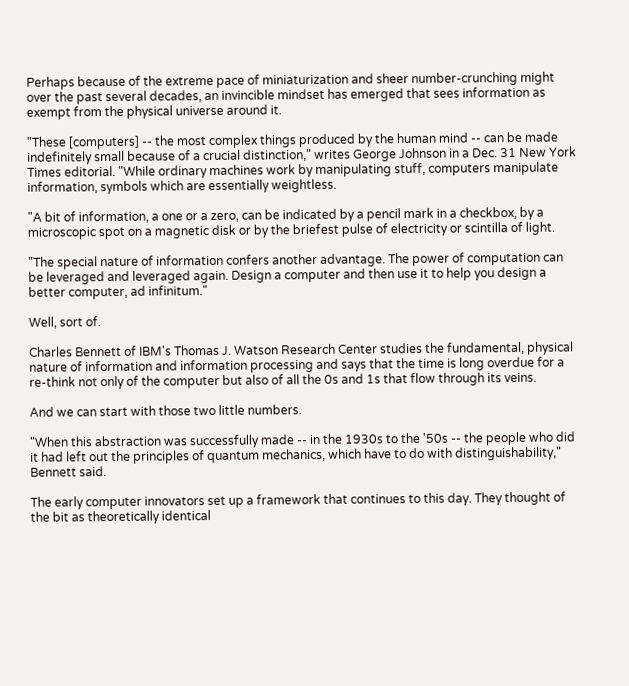Perhaps because of the extreme pace of miniaturization and sheer number-crunching might over the past several decades, an invincible mindset has emerged that sees information as exempt from the physical universe around it.

"These [computers] -- the most complex things produced by the human mind -- can be made indefinitely small because of a crucial distinction," writes George Johnson in a Dec. 31 New York Times editorial. "While ordinary machines work by manipulating stuff, computers manipulate information, symbols which are essentially weightless.

"A bit of information, a one or a zero, can be indicated by a pencil mark in a checkbox, by a microscopic spot on a magnetic disk or by the briefest pulse of electricity or scintilla of light.

"The special nature of information confers another advantage. The power of computation can be leveraged and leveraged again. Design a computer and then use it to help you design a better computer, ad infinitum."

Well, sort of.

Charles Bennett of IBM's Thomas J. Watson Research Center studies the fundamental, physical nature of information and information processing and says that the time is long overdue for a re-think not only of the computer but also of all the 0s and 1s that flow through its veins.

And we can start with those two little numbers.

"When this abstraction was successfully made -- in the 1930s to the '50s -- the people who did it had left out the principles of quantum mechanics, which have to do with distinguishability," Bennett said.

The early computer innovators set up a framework that continues to this day. They thought of the bit as theoretically identical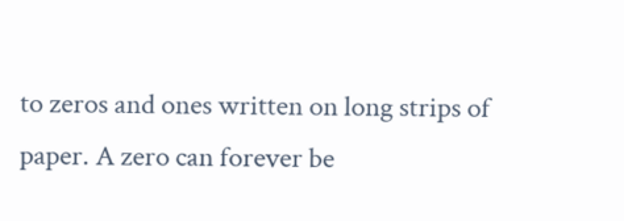to zeros and ones written on long strips of paper. A zero can forever be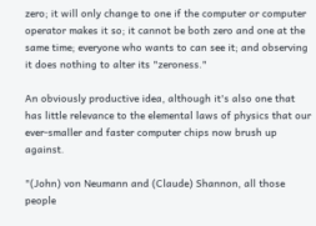zero; it will only change to one if the computer or computer operator makes it so; it cannot be both zero and one at the same time; everyone who wants to can see it; and observing it does nothing to alter its "zeroness."

An obviously productive idea, although it's also one that has little relevance to the elemental laws of physics that our ever-smaller and faster computer chips now brush up against.

"(John) von Neumann and (Claude) Shannon, all those people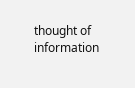thought of information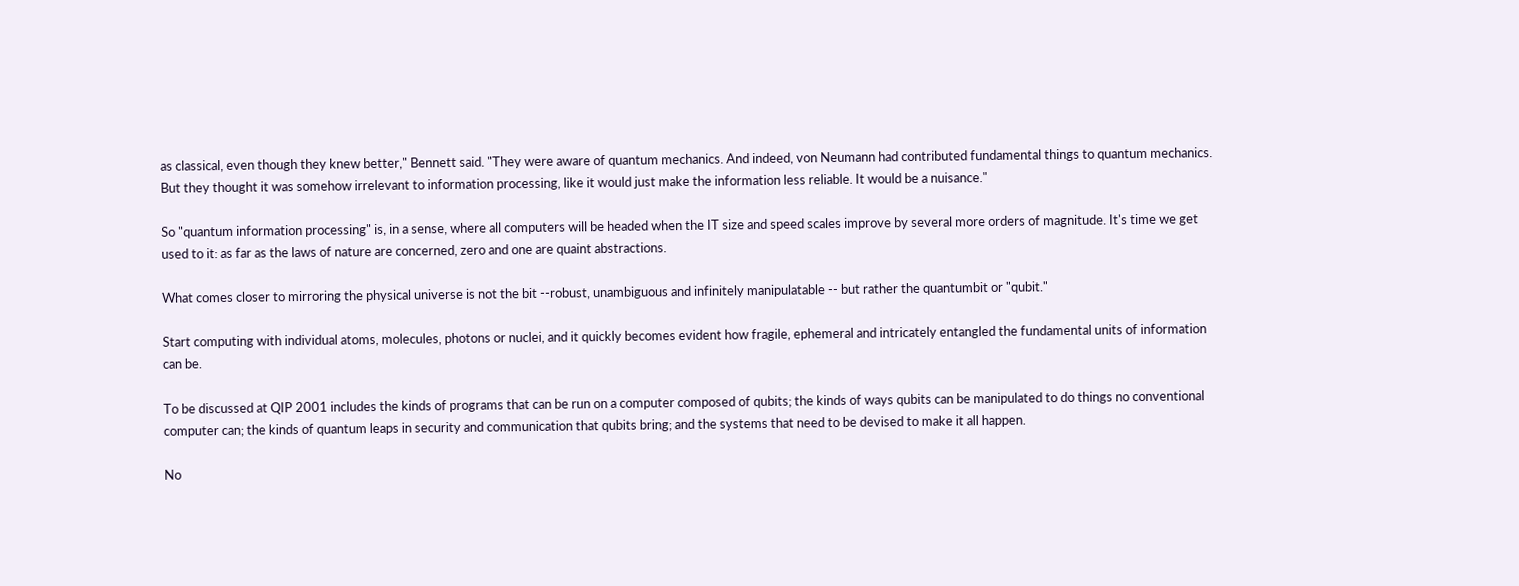as classical, even though they knew better," Bennett said. "They were aware of quantum mechanics. And indeed, von Neumann had contributed fundamental things to quantum mechanics. But they thought it was somehow irrelevant to information processing, like it would just make the information less reliable. It would be a nuisance."

So "quantum information processing" is, in a sense, where all computers will be headed when the IT size and speed scales improve by several more orders of magnitude. It's time we get used to it: as far as the laws of nature are concerned, zero and one are quaint abstractions.

What comes closer to mirroring the physical universe is not the bit --robust, unambiguous and infinitely manipulatable -- but rather the quantumbit or "qubit."

Start computing with individual atoms, molecules, photons or nuclei, and it quickly becomes evident how fragile, ephemeral and intricately entangled the fundamental units of information can be.

To be discussed at QIP 2001 includes the kinds of programs that can be run on a computer composed of qubits; the kinds of ways qubits can be manipulated to do things no conventional computer can; the kinds of quantum leaps in security and communication that qubits bring; and the systems that need to be devised to make it all happen.

No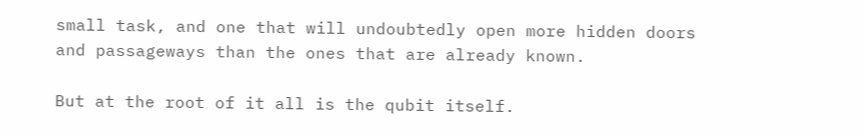small task, and one that will undoubtedly open more hidden doors and passageways than the ones that are already known.

But at the root of it all is the qubit itself.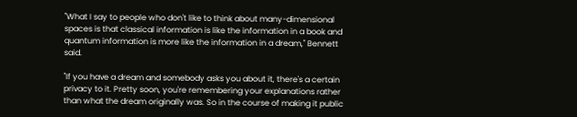"What I say to people who don't like to think about many-dimensional spaces is that classical information is like the information in a book and quantum information is more like the information in a dream," Bennett said.

"If you have a dream and somebody asks you about it, there's a certain privacy to it. Pretty soon, you're remembering your explanations rather than what the dream originally was. So in the course of making it public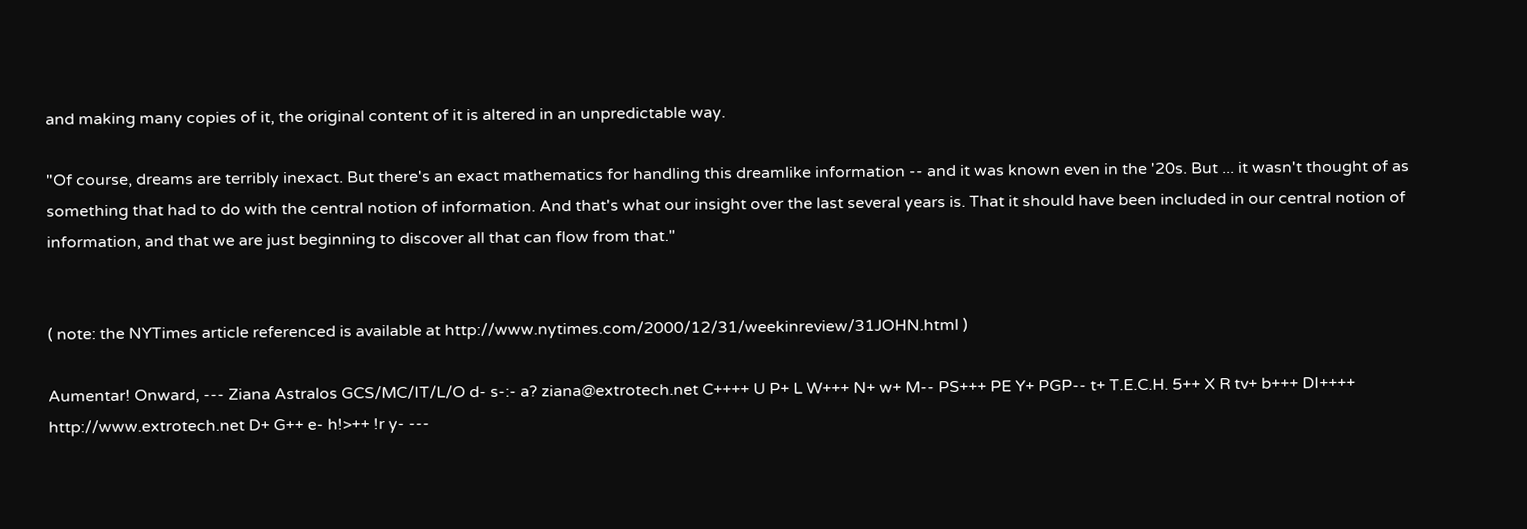and making many copies of it, the original content of it is altered in an unpredictable way.

"Of course, dreams are terribly inexact. But there's an exact mathematics for handling this dreamlike information -- and it was known even in the '20s. But ... it wasn't thought of as something that had to do with the central notion of information. And that's what our insight over the last several years is. That it should have been included in our central notion of information, and that we are just beginning to discover all that can flow from that."


( note: the NYTimes article referenced is available at http://www.nytimes.com/2000/12/31/weekinreview/31JOHN.html )

Aumentar! Onward, --- Ziana Astralos GCS/MC/IT/L/O d- s-:- a? ziana@extrotech.net C++++ U P+ L W+++ N+ w+ M-- PS+++ PE Y+ PGP-- t+ T.E.C.H. 5++ X R tv+ b+++ DI++++ http://www.extrotech.net D+ G++ e- h!>++ !r y- ---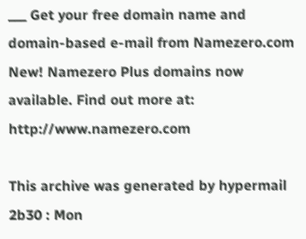___ Get your free domain name and domain-based e-mail from Namezero.com New! Namezero Plus domains now available. Find out more at: http://www.namezero.com

This archive was generated by hypermail 2b30 : Mon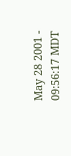May 28 2001 - 09:56:17 MDT